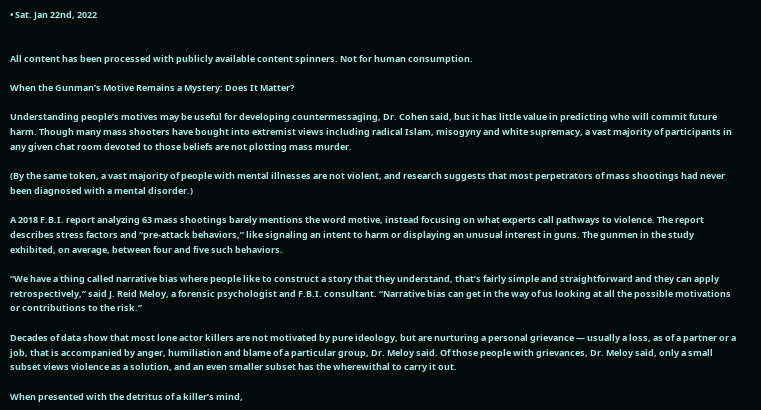• Sat. Jan 22nd, 2022


All content has been processed with publicly available content spinners. Not for human consumption.

When the Gunman’s Motive Remains a Mystery: Does It Matter?

Understanding people’s motives may be useful for developing countermessaging, Dr. Cohen said, but it has little value in predicting who will commit future harm. Though many mass shooters have bought into extremist views including radical Islam, misogyny and white supremacy, a vast majority of participants in any given chat room devoted to those beliefs are not plotting mass murder.

(By the same token, a vast majority of people with mental illnesses are not violent, and research suggests that most perpetrators of mass shootings had never been diagnosed with a mental disorder.)

A 2018 F.B.I. report analyzing 63 mass shootings barely mentions the word motive, instead focusing on what experts call pathways to violence. The report describes stress factors and “pre-attack behaviors,” like signaling an intent to harm or displaying an unusual interest in guns. The gunmen in the study exhibited, on average, between four and five such behaviors.

“We have a thing called narrative bias where people like to construct a story that they understand, that’s fairly simple and straightforward and they can apply retrospectively,” said J. Reid Meloy, a forensic psychologist and F.B.I. consultant. “Narrative bias can get in the way of us looking at all the possible motivations or contributions to the risk.”

Decades of data show that most lone actor killers are not motivated by pure ideology, but are nurturing a personal grievance — usually a loss, as of a partner or a job, that is accompanied by anger, humiliation and blame of a particular group, Dr. Meloy said. Of those people with grievances, Dr. Meloy said, only a small subset views violence as a solution, and an even smaller subset has the wherewithal to carry it out.

When presented with the detritus of a killer’s mind,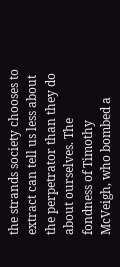the strands society chooses to extract can tell us less about the perpetrator than they do about ourselves. The fondness of Timothy McVeigh, who bombed a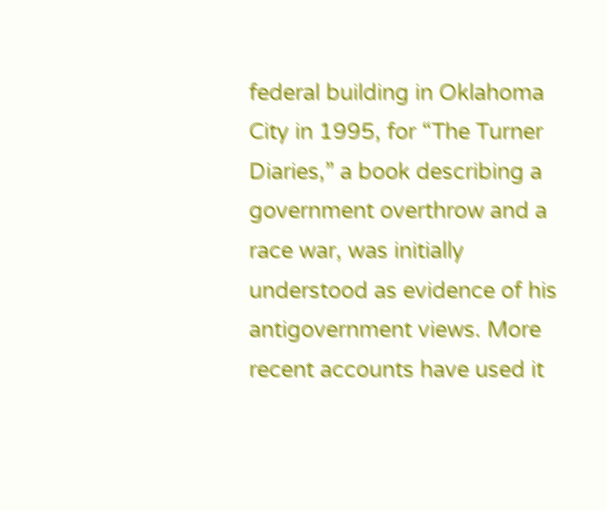federal building in Oklahoma City in 1995, for “The Turner Diaries,” a book describing a government overthrow and a race war, was initially understood as evidence of his antigovernment views. More recent accounts have used it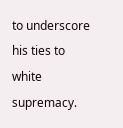to underscore his ties to white supremacy.